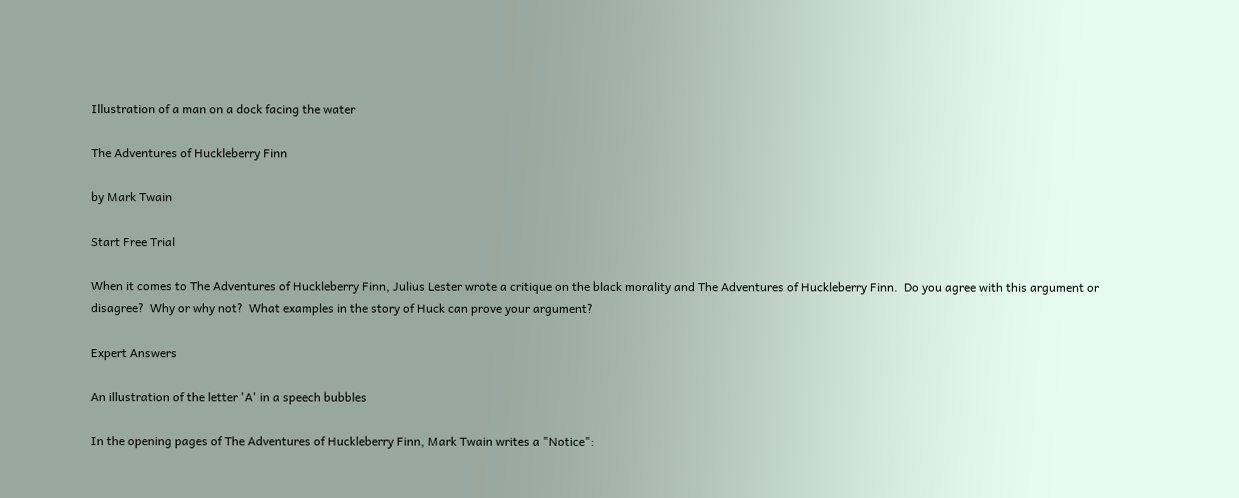Illustration of a man on a dock facing the water

The Adventures of Huckleberry Finn

by Mark Twain

Start Free Trial

When it comes to The Adventures of Huckleberry Finn, Julius Lester wrote a critique on the black morality and The Adventures of Huckleberry Finn.  Do you agree with this argument or disagree?  Why or why not?  What examples in the story of Huck can prove your argument?

Expert Answers

An illustration of the letter 'A' in a speech bubbles

In the opening pages of The Adventures of Huckleberry Finn, Mark Twain writes a "Notice":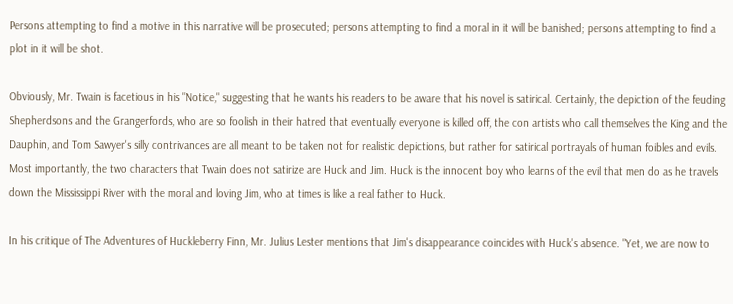Persons attempting to find a motive in this narrative will be prosecuted; persons attempting to find a moral in it will be banished; persons attempting to find a plot in it will be shot.

Obviously, Mr. Twain is facetious in his "Notice," suggesting that he wants his readers to be aware that his novel is satirical. Certainly, the depiction of the feuding  Shepherdsons and the Grangerfords, who are so foolish in their hatred that eventually everyone is killed off, the con artists who call themselves the King and the Dauphin, and Tom Sawyer's silly contrivances are all meant to be taken not for realistic depictions, but rather for satirical portrayals of human foibles and evils. Most importantly, the two characters that Twain does not satirize are Huck and Jim. Huck is the innocent boy who learns of the evil that men do as he travels down the Mississippi River with the moral and loving Jim, who at times is like a real father to Huck.

In his critique of The Adventures of Huckleberry Finn, Mr. Julius Lester mentions that Jim's disappearance coincides with Huck's absence. "Yet, we are now to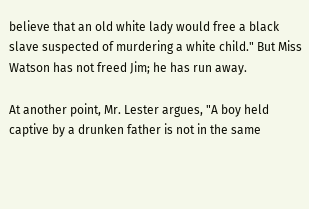believe that an old white lady would free a black slave suspected of murdering a white child." But Miss Watson has not freed Jim; he has run away.

At another point, Mr. Lester argues, "A boy held captive by a drunken father is not in the same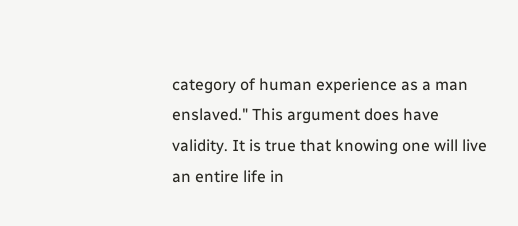category of human experience as a man enslaved." This argument does have validity. It is true that knowing one will live an entire life in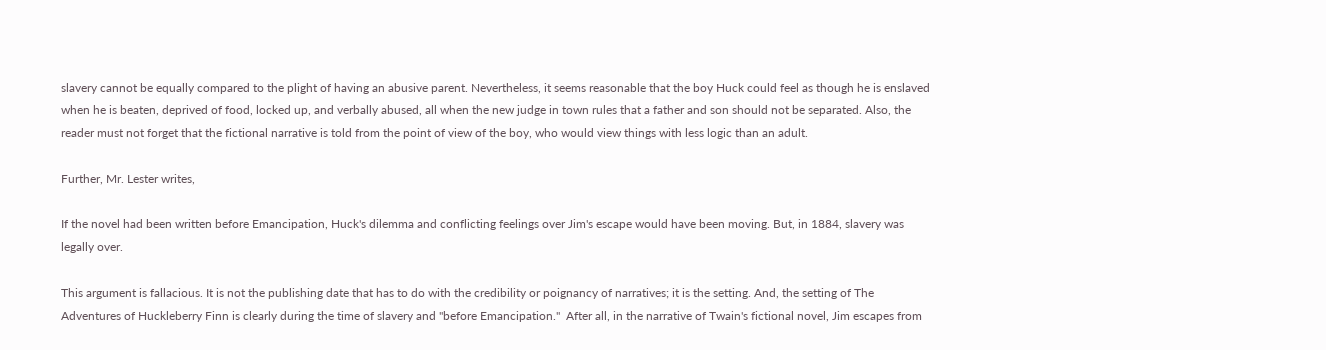slavery cannot be equally compared to the plight of having an abusive parent. Nevertheless, it seems reasonable that the boy Huck could feel as though he is enslaved when he is beaten, deprived of food, locked up, and verbally abused, all when the new judge in town rules that a father and son should not be separated. Also, the reader must not forget that the fictional narrative is told from the point of view of the boy, who would view things with less logic than an adult.

Further, Mr. Lester writes,

If the novel had been written before Emancipation, Huck's dilemma and conflicting feelings over Jim's escape would have been moving. But, in 1884, slavery was legally over.

This argument is fallacious. It is not the publishing date that has to do with the credibility or poignancy of narratives; it is the setting. And, the setting of The Adventures of Huckleberry Finn is clearly during the time of slavery and "before Emancipation."  After all, in the narrative of Twain's fictional novel, Jim escapes from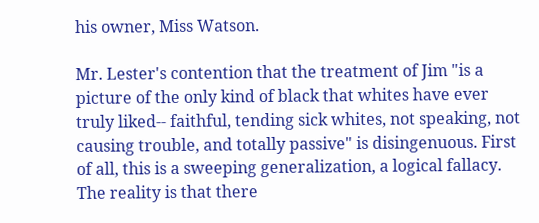his owner, Miss Watson.

Mr. Lester's contention that the treatment of Jim "is a picture of the only kind of black that whites have ever truly liked-- faithful, tending sick whites, not speaking, not causing trouble, and totally passive" is disingenuous. First of all, this is a sweeping generalization, a logical fallacy.  The reality is that there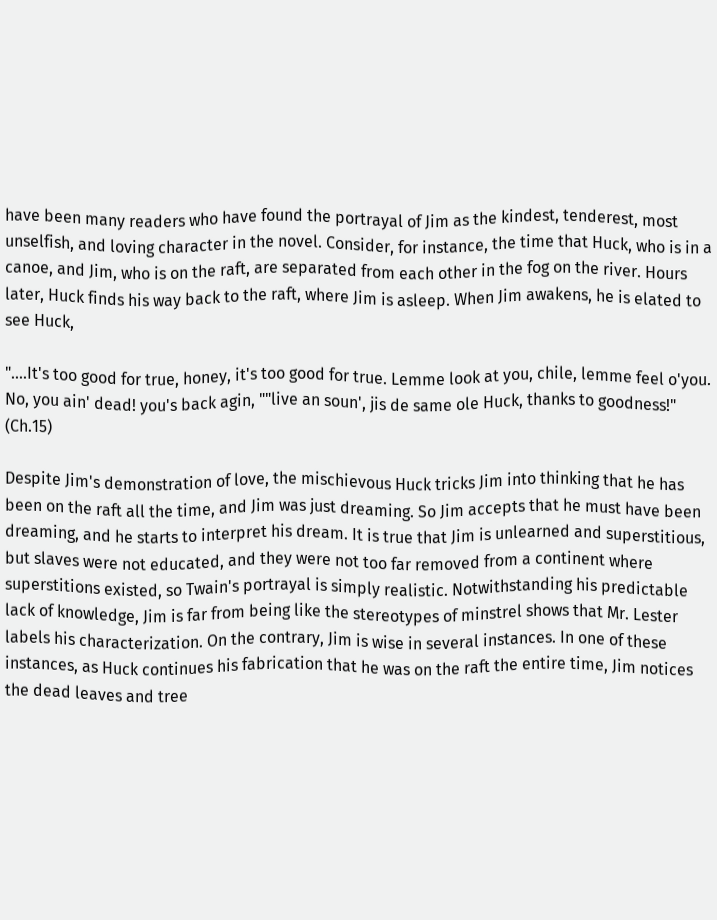have been many readers who have found the portrayal of Jim as the kindest, tenderest, most unselfish, and loving character in the novel. Consider, for instance, the time that Huck, who is in a canoe, and Jim, who is on the raft, are separated from each other in the fog on the river. Hours later, Huck finds his way back to the raft, where Jim is asleep. When Jim awakens, he is elated to see Huck,

"....It's too good for true, honey, it's too good for true. Lemme look at you, chile, lemme feel o'you. No, you ain' dead! you's back agin, ""live an soun', jis de same ole Huck, thanks to goodness!" (Ch.15)

Despite Jim's demonstration of love, the mischievous Huck tricks Jim into thinking that he has been on the raft all the time, and Jim was just dreaming. So Jim accepts that he must have been dreaming, and he starts to interpret his dream. It is true that Jim is unlearned and superstitious, but slaves were not educated, and they were not too far removed from a continent where superstitions existed, so Twain's portrayal is simply realistic. Notwithstanding his predictable lack of knowledge, Jim is far from being like the stereotypes of minstrel shows that Mr. Lester labels his characterization. On the contrary, Jim is wise in several instances. In one of these instances, as Huck continues his fabrication that he was on the raft the entire time, Jim notices the dead leaves and tree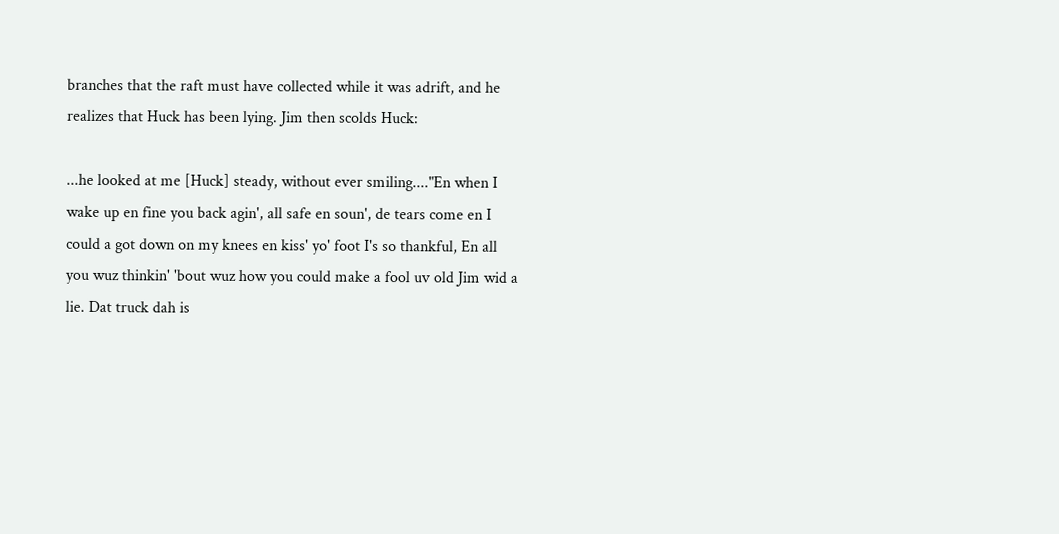branches that the raft must have collected while it was adrift, and he realizes that Huck has been lying. Jim then scolds Huck:

...he looked at me [Huck] steady, without ever smiling...."En when I wake up en fine you back agin', all safe en soun', de tears come en I could a got down on my knees en kiss' yo' foot I's so thankful, En all you wuz thinkin' 'bout wuz how you could make a fool uv old Jim wid a lie. Dat truck dah is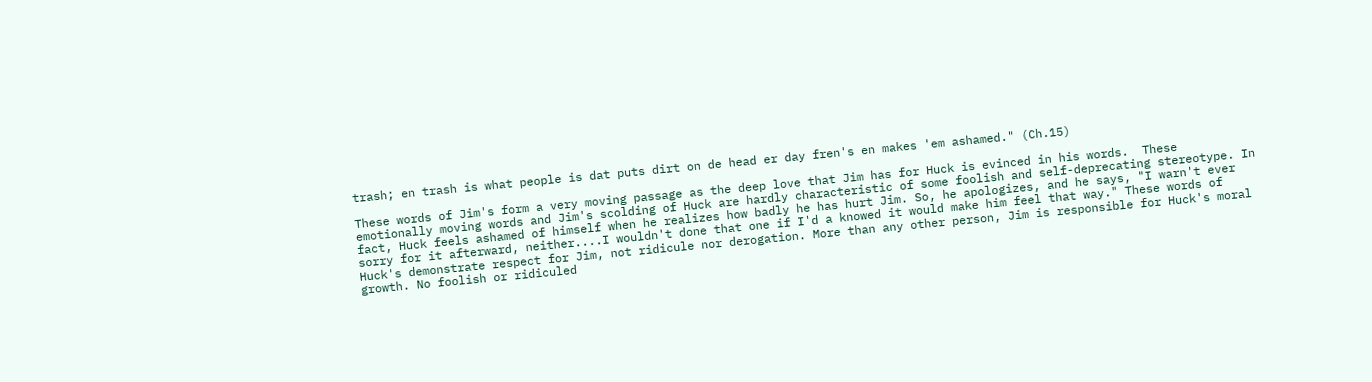trash; en trash is what people is dat puts dirt on de head er day fren's en makes 'em ashamed." (Ch.15)

These words of Jim's form a very moving passage as the deep love that Jim has for Huck is evinced in his words.  These emotionally moving words and Jim's scolding of Huck are hardly characteristic of some foolish and self-deprecating stereotype. In fact, Huck feels ashamed of himself when he realizes how badly he has hurt Jim. So, he apologizes, and he says, "I warn't ever sorry for it afterward, neither....I wouldn't done that one if I'd a knowed it would make him feel that way." These words of Huck's demonstrate respect for Jim, not ridicule nor derogation. More than any other person, Jim is responsible for Huck's moral growth. No foolish or ridiculed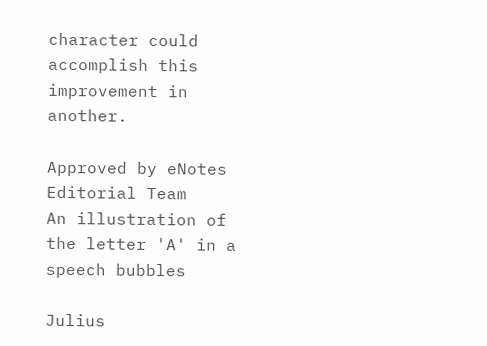character could accomplish this improvement in another.

Approved by eNotes Editorial Team
An illustration of the letter 'A' in a speech bubbles

Julius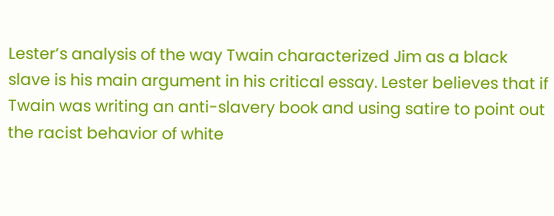Lester’s analysis of the way Twain characterized Jim as a black slave is his main argument in his critical essay. Lester believes that if Twain was writing an anti-slavery book and using satire to point out the racist behavior of white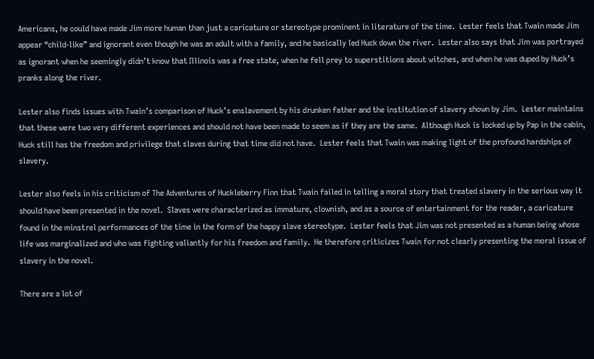Americans, he could have made Jim more human than just a caricature or stereotype prominent in literature of the time.  Lester feels that Twain made Jim appear “child-like” and ignorant even though he was an adult with a family, and he basically led Huck down the river.  Lester also says that Jim was portrayed as ignorant when he seemingly didn’t know that Illinois was a free state, when he fell prey to superstitions about witches, and when he was duped by Huck’s pranks along the river.

Lester also finds issues with Twain’s comparison of Huck’s enslavement by his drunken father and the institution of slavery shown by Jim.  Lester maintains that these were two very different experiences and should not have been made to seem as if they are the same.  Although Huck is locked up by Pap in the cabin, Huck still has the freedom and privilege that slaves during that time did not have.  Lester feels that Twain was making light of the profound hardships of slavery.

Lester also feels in his criticism of The Adventures of Huckleberry Finn that Twain failed in telling a moral story that treated slavery in the serious way it should have been presented in the novel.  Slaves were characterized as immature, clownish, and as a source of entertainment for the reader, a caricature found in the minstrel performances of the time in the form of the happy slave stereotype.  Lester feels that Jim was not presented as a human being whose life was marginalized and who was fighting valiantly for his freedom and family.  He therefore criticizes Twain for not clearly presenting the moral issue of slavery in the novel.

There are a lot of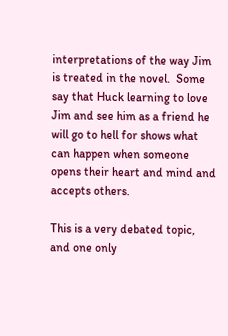interpretations of the way Jim is treated in the novel.  Some say that Huck learning to love Jim and see him as a friend he will go to hell for shows what can happen when someone opens their heart and mind and accepts others.

This is a very debated topic, and one only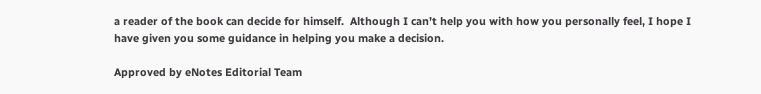a reader of the book can decide for himself.  Although I can’t help you with how you personally feel, I hope I have given you some guidance in helping you make a decision.

Approved by eNotes Editorial Team